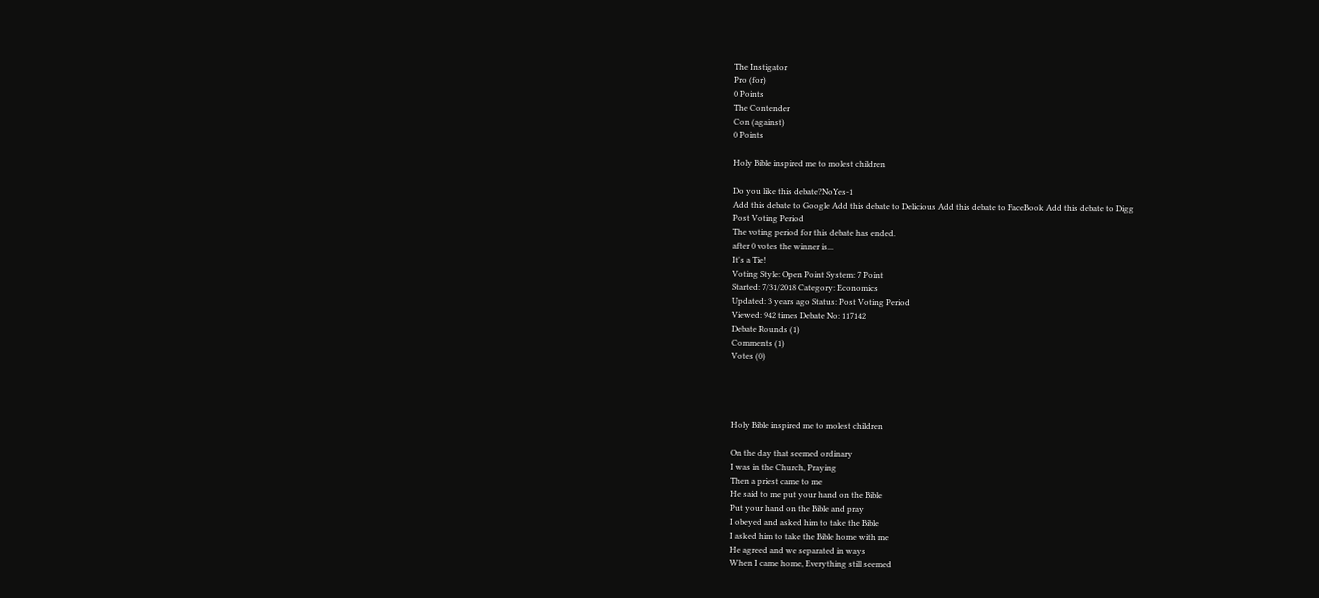The Instigator
Pro (for)
0 Points
The Contender
Con (against)
0 Points

Holy Bible inspired me to molest children

Do you like this debate?NoYes-1
Add this debate to Google Add this debate to Delicious Add this debate to FaceBook Add this debate to Digg
Post Voting Period
The voting period for this debate has ended.
after 0 votes the winner is...
It's a Tie!
Voting Style: Open Point System: 7 Point
Started: 7/31/2018 Category: Economics
Updated: 3 years ago Status: Post Voting Period
Viewed: 942 times Debate No: 117142
Debate Rounds (1)
Comments (1)
Votes (0)




Holy Bible inspired me to molest children

On the day that seemed ordinary
I was in the Church, Praying
Then a priest came to me
He said to me put your hand on the Bible
Put your hand on the Bible and pray
I obeyed and asked him to take the Bible
I asked him to take the Bible home with me
He agreed and we separated in ways
When I came home, Everything still seemed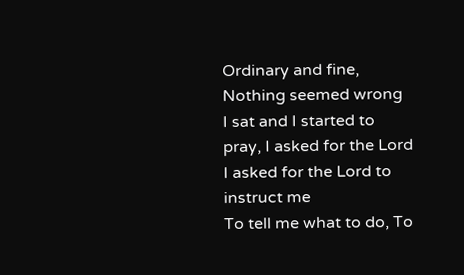Ordinary and fine, Nothing seemed wrong
I sat and I started to pray, I asked for the Lord
I asked for the Lord to instruct me
To tell me what to do, To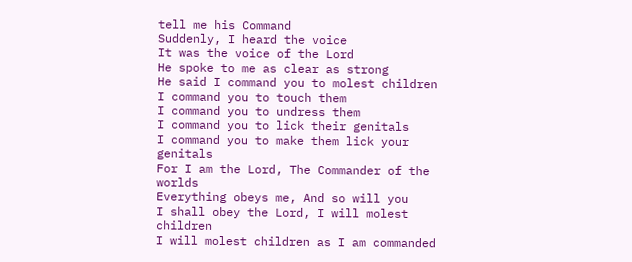tell me his Command
Suddenly, I heard the voice
It was the voice of the Lord
He spoke to me as clear as strong
He said I command you to molest children
I command you to touch them
I command you to undress them
I command you to lick their genitals
I command you to make them lick your genitals
For I am the Lord, The Commander of the worlds
Everything obeys me, And so will you
I shall obey the Lord, I will molest children
I will molest children as I am commanded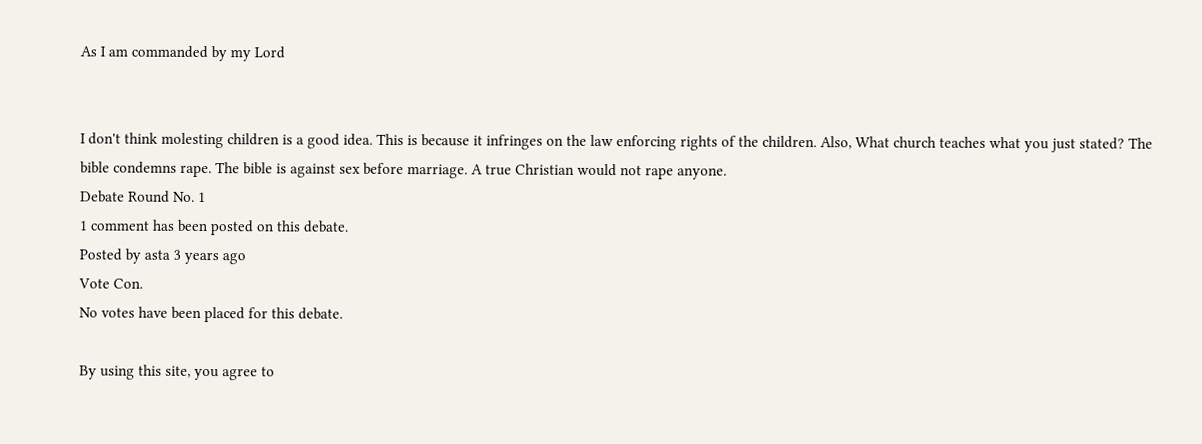As I am commanded by my Lord


I don't think molesting children is a good idea. This is because it infringes on the law enforcing rights of the children. Also, What church teaches what you just stated? The bible condemns rape. The bible is against sex before marriage. A true Christian would not rape anyone.
Debate Round No. 1
1 comment has been posted on this debate.
Posted by asta 3 years ago
Vote Con.
No votes have been placed for this debate.

By using this site, you agree to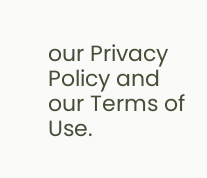our Privacy Policy and our Terms of Use.